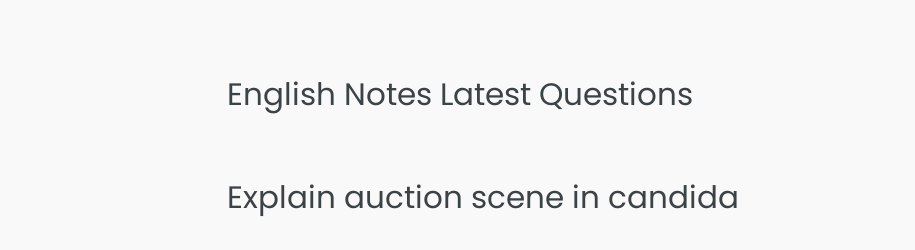English Notes Latest Questions

Explain auction scene in candida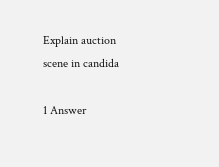Explain auction scene in candida

1 Answer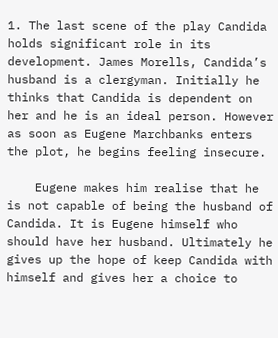1. The last scene of the play Candida holds significant role in its development. James Morells, Candida’s husband is a clergyman. Initially he thinks that Candida is dependent on her and he is an ideal person. However as soon as Eugene Marchbanks enters the plot, he begins feeling insecure.

    Eugene makes him realise that he is not capable of being the husband of Candida. It is Eugene himself who should have her husband. Ultimately he gives up the hope of keep Candida with himself and gives her a choice to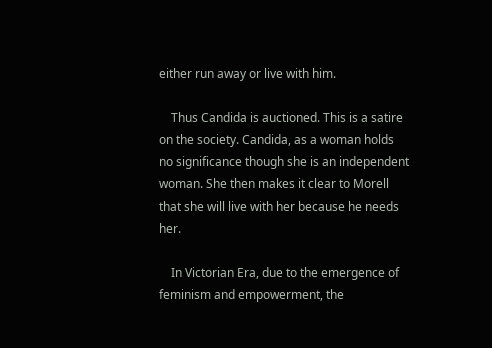either run away or live with him.

    Thus Candida is auctioned. This is a satire on the society. Candida, as a woman holds no significance though she is an independent woman. She then makes it clear to Morell that she will live with her because he needs her.

    In Victorian Era, due to the emergence of feminism and empowerment, the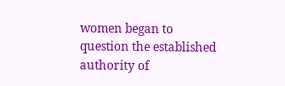women began to question the established authority of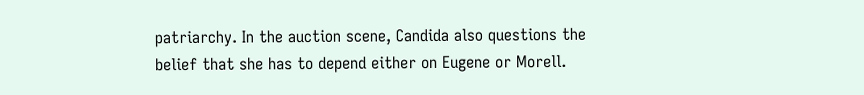patriarchy. In the auction scene, Candida also questions the belief that she has to depend either on Eugene or Morell.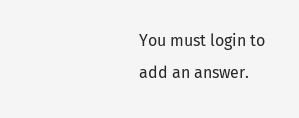You must login to add an answer.